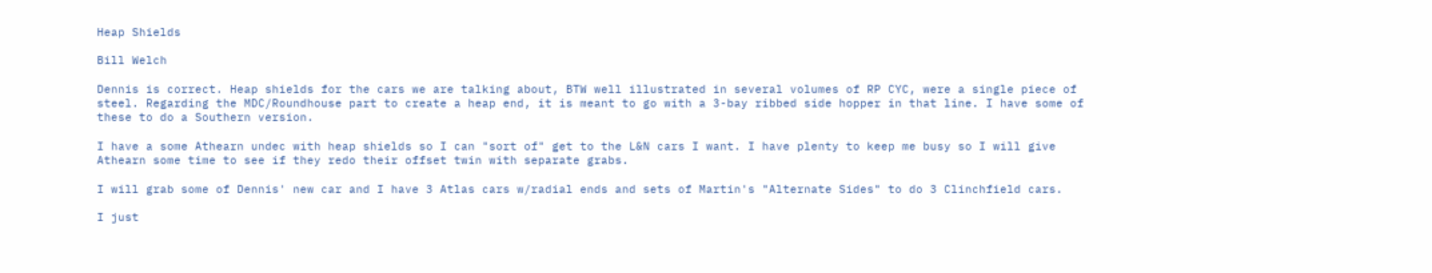Heap Shields

Bill Welch

Dennis is correct. Heap shields for the cars we are talking about, BTW well illustrated in several volumes of RP CYC, were a single piece of steel. Regarding the MDC/Roundhouse part to create a heap end, it is meant to go with a 3-bay ribbed side hopper in that line. I have some of these to do a Southern version.

I have a some Athearn undec with heap shields so I can "sort of" get to the L&N cars I want. I have plenty to keep me busy so I will give Athearn some time to see if they redo their offset twin with separate grabs.

I will grab some of Dennis' new car and I have 3 Atlas cars w/radial ends and sets of Martin's "Alternate Sides" to do 3 Clinchfield cars.

I just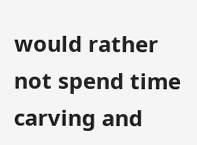would rather not spend time carving and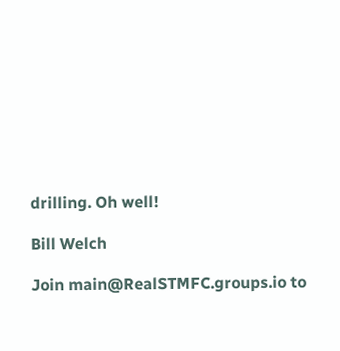drilling. Oh well!

Bill Welch

Join main@RealSTMFC.groups.io to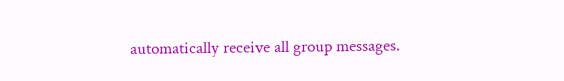automatically receive all group messages.